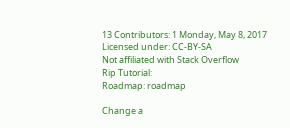13 Contributors: 1 Monday, May 8, 2017
Licensed under: CC-BY-SA
Not affiliated with Stack Overflow
Rip Tutorial:
Roadmap: roadmap

Change a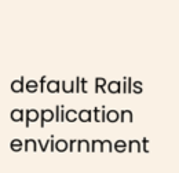default Rails application enviornment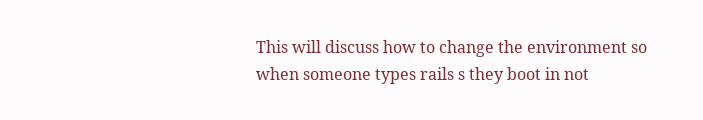This will discuss how to change the environment so when someone types rails s they boot in not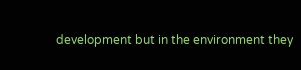development but in the environment they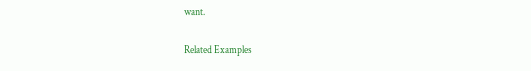want.

Related Examples